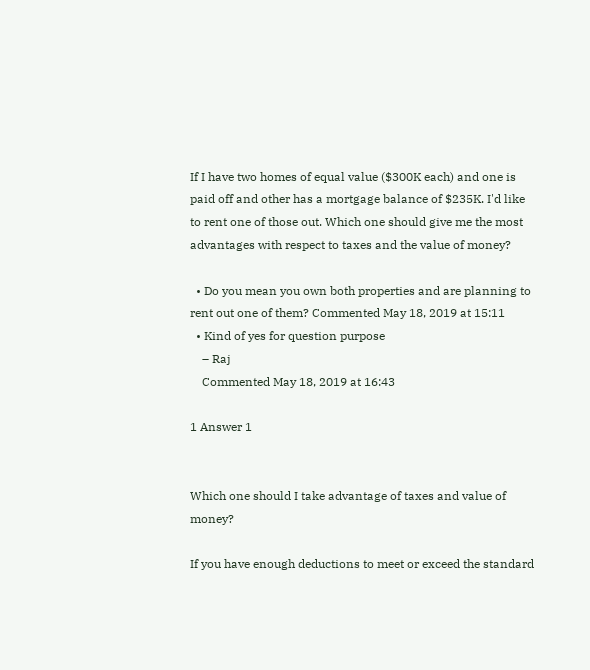If I have two homes of equal value ($300K each) and one is paid off and other has a mortgage balance of $235K. I'd like to rent one of those out. Which one should give me the most advantages with respect to taxes and the value of money?

  • Do you mean you own both properties and are planning to rent out one of them? Commented May 18, 2019 at 15:11
  • Kind of yes for question purpose
    – Raj
    Commented May 18, 2019 at 16:43

1 Answer 1


Which one should I take advantage of taxes and value of money?

If you have enough deductions to meet or exceed the standard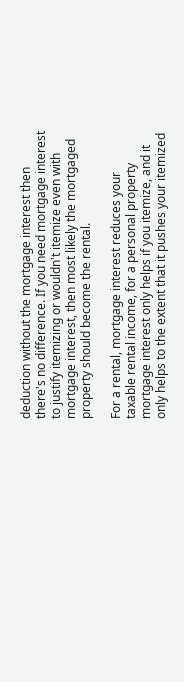deduction without the mortgage interest then there's no difference. If you need mortgage interest to justify itemizing or wouldn't itemize even with mortgage interest, then most likely the mortgaged property should become the rental.

For a rental, mortgage interest reduces your taxable rental income, for a personal property mortgage interest only helps if you itemize, and it only helps to the extent that it pushes your itemized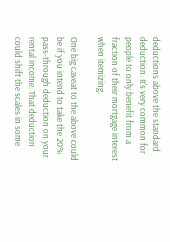deductions above the standard deduction. It's very common for people to only benefit from a fraction of their mortgage interest when itemizing.

One big caveat to the above could be if you intend to take the 20% pass-through deduction on your rental income. That deduction could shift the scales in some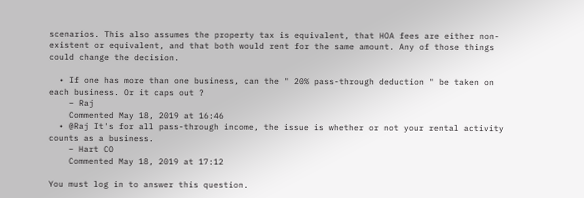scenarios. This also assumes the property tax is equivalent, that HOA fees are either non-existent or equivalent, and that both would rent for the same amount. Any of those things could change the decision.

  • If one has more than one business, can the " 20% pass-through deduction " be taken on each business. Or it caps out ?
    – Raj
    Commented May 18, 2019 at 16:46
  • @Raj It's for all pass-through income, the issue is whether or not your rental activity counts as a business.
    – Hart CO
    Commented May 18, 2019 at 17:12

You must log in to answer this question.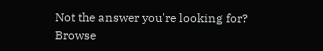Not the answer you're looking for? Browse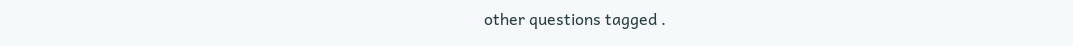other questions tagged .